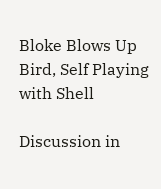Bloke Blows Up Bird, Self Playing with Shell

Discussion in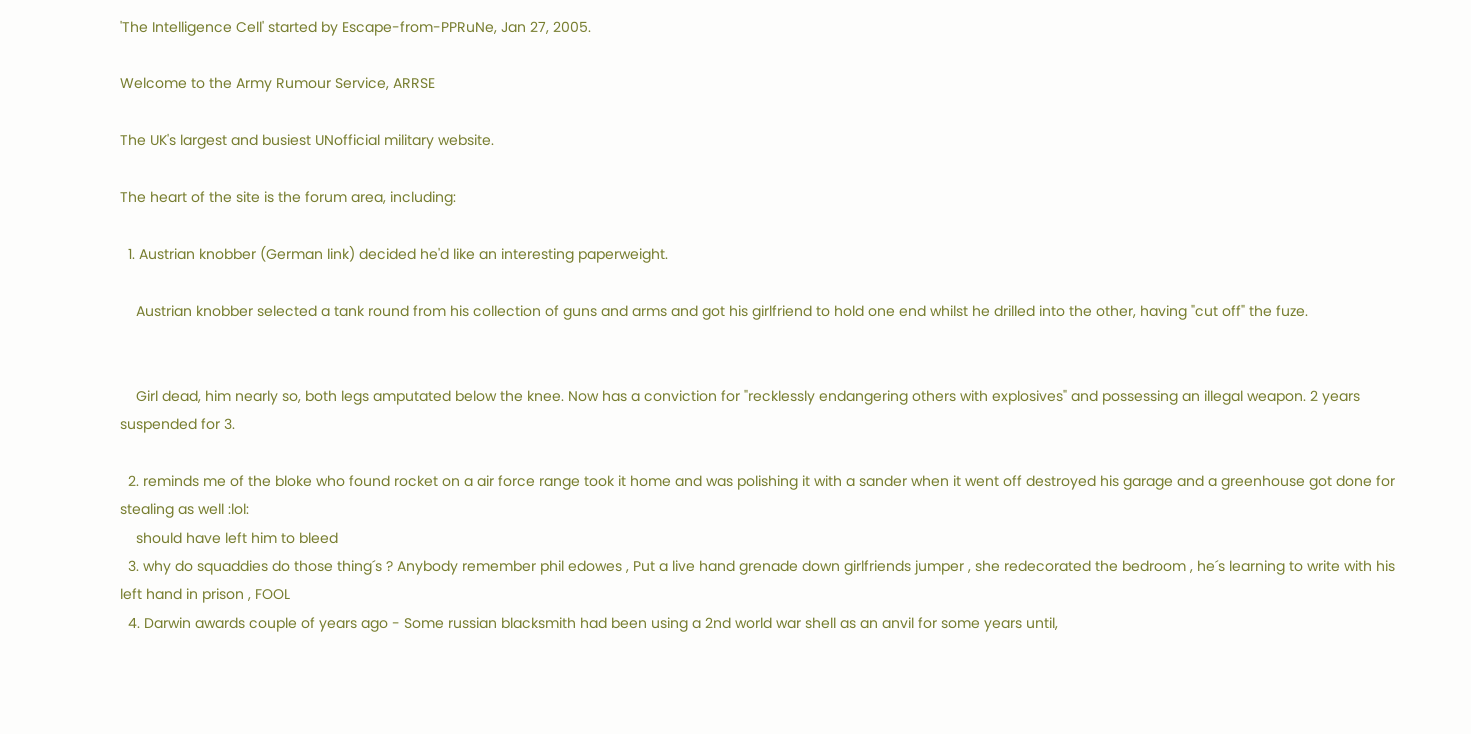'The Intelligence Cell' started by Escape-from-PPRuNe, Jan 27, 2005.

Welcome to the Army Rumour Service, ARRSE

The UK's largest and busiest UNofficial military website.

The heart of the site is the forum area, including:

  1. Austrian knobber (German link) decided he'd like an interesting paperweight.

    Austrian knobber selected a tank round from his collection of guns and arms and got his girlfriend to hold one end whilst he drilled into the other, having "cut off" the fuze.


    Girl dead, him nearly so, both legs amputated below the knee. Now has a conviction for "recklessly endangering others with explosives" and possessing an illegal weapon. 2 years suspended for 3.

  2. reminds me of the bloke who found rocket on a air force range took it home and was polishing it with a sander when it went off destroyed his garage and a greenhouse got done for stealing as well :lol:
    should have left him to bleed
  3. why do squaddies do those thing´s ? Anybody remember phil edowes , Put a live hand grenade down girlfriends jumper , she redecorated the bedroom , he´s learning to write with his left hand in prison , FOOL
  4. Darwin awards couple of years ago - Some russian blacksmith had been using a 2nd world war shell as an anvil for some years until,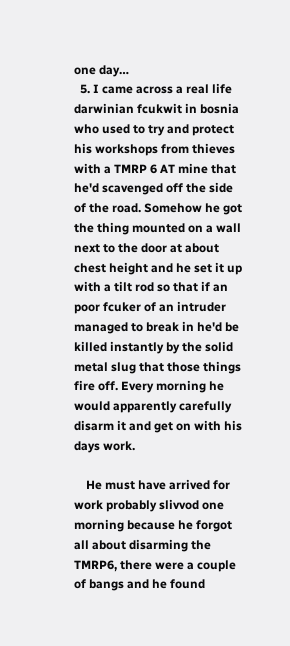one day…
  5. I came across a real life darwinian fcukwit in bosnia who used to try and protect his workshops from thieves with a TMRP 6 AT mine that he'd scavenged off the side of the road. Somehow he got the thing mounted on a wall next to the door at about chest height and he set it up with a tilt rod so that if an poor fcuker of an intruder managed to break in he'd be killed instantly by the solid metal slug that those things fire off. Every morning he would apparently carefully disarm it and get on with his days work.

    He must have arrived for work probably slivvod one morning because he forgot all about disarming the TMRP6, there were a couple of bangs and he found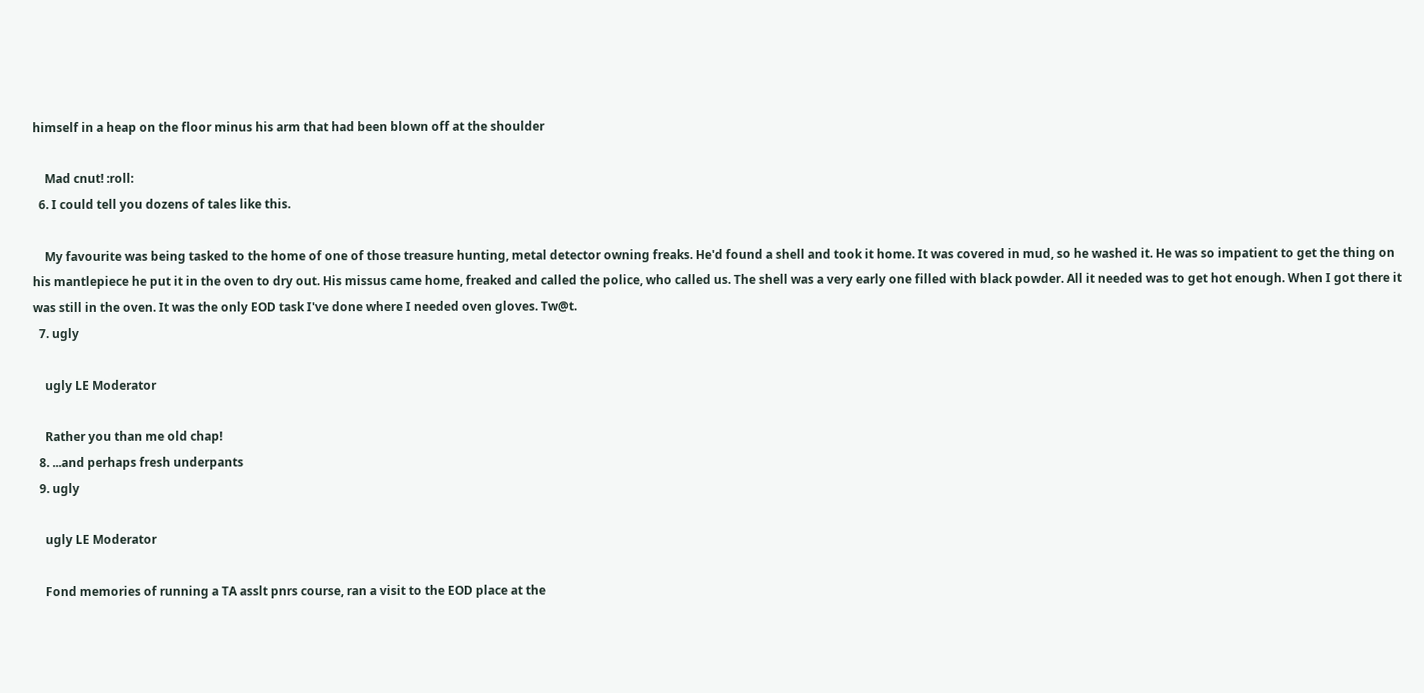himself in a heap on the floor minus his arm that had been blown off at the shoulder

    Mad cnut! :roll:
  6. I could tell you dozens of tales like this.

    My favourite was being tasked to the home of one of those treasure hunting, metal detector owning freaks. He'd found a shell and took it home. It was covered in mud, so he washed it. He was so impatient to get the thing on his mantlepiece he put it in the oven to dry out. His missus came home, freaked and called the police, who called us. The shell was a very early one filled with black powder. All it needed was to get hot enough. When I got there it was still in the oven. It was the only EOD task I've done where I needed oven gloves. Tw@t.
  7. ugly

    ugly LE Moderator

    Rather you than me old chap!
  8. ...and perhaps fresh underpants
  9. ugly

    ugly LE Moderator

    Fond memories of running a TA asslt pnrs course, ran a visit to the EOD place at the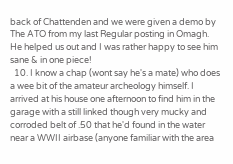back of Chattenden and we were given a demo by The ATO from my last Regular posting in Omagh. He helped us out and I was rather happy to see him sane & in one piece!
  10. I know a chap (wont say he's a mate) who does a wee bit of the amateur archeology himself. I arrived at his house one afternoon to find him in the garage with a still linked though very mucky and corroded belt of .50 that he'd found in the water near a WWII airbase (anyone familiar with the area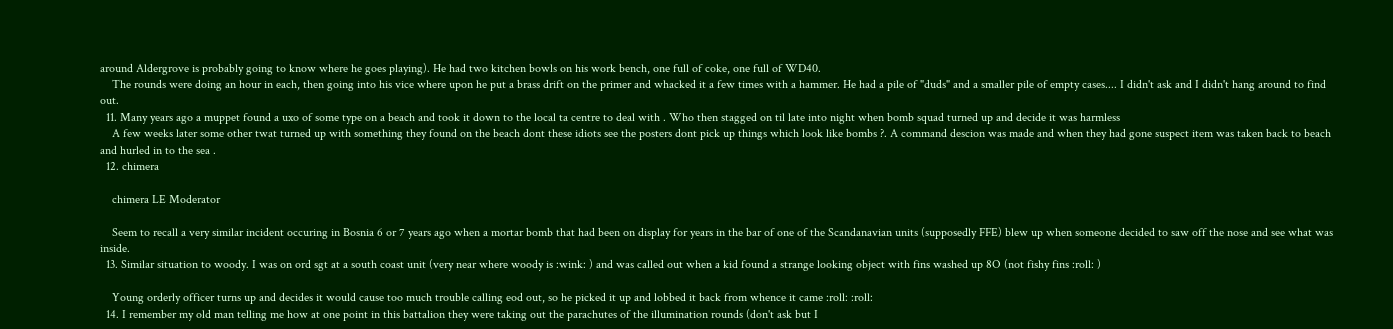around Aldergrove is probably going to know where he goes playing). He had two kitchen bowls on his work bench, one full of coke, one full of WD40.
    The rounds were doing an hour in each, then going into his vice where upon he put a brass drift on the primer and whacked it a few times with a hammer. He had a pile of "duds" and a smaller pile of empty cases.... I didn't ask and I didn't hang around to find out.
  11. Many years ago a muppet found a uxo of some type on a beach and took it down to the local ta centre to deal with . Who then stagged on til late into night when bomb squad turned up and decide it was harmless
    A few weeks later some other twat turned up with something they found on the beach dont these idiots see the posters dont pick up things which look like bombs ?. A command descion was made and when they had gone suspect item was taken back to beach and hurled in to the sea .
  12. chimera

    chimera LE Moderator

    Seem to recall a very similar incident occuring in Bosnia 6 or 7 years ago when a mortar bomb that had been on display for years in the bar of one of the Scandanavian units (supposedly FFE) blew up when someone decided to saw off the nose and see what was inside.
  13. Similar situation to woody. I was on ord sgt at a south coast unit (very near where woody is :wink: ) and was called out when a kid found a strange looking object with fins washed up 8O (not fishy fins :roll: )

    Young orderly officer turns up and decides it would cause too much trouble calling eod out, so he picked it up and lobbed it back from whence it came :roll: :roll:
  14. I remember my old man telling me how at one point in this battalion they were taking out the parachutes of the illumination rounds (don't ask but I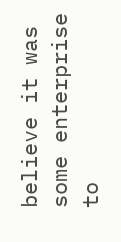believe it was some enterprise to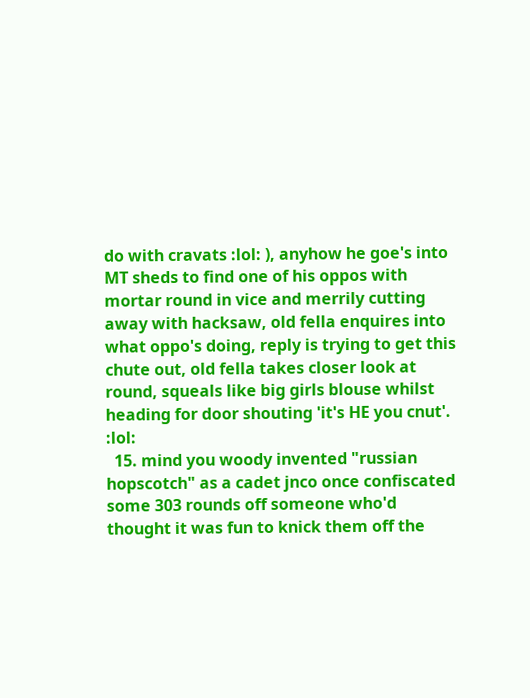do with cravats :lol: ), anyhow he goe's into MT sheds to find one of his oppos with mortar round in vice and merrily cutting away with hacksaw, old fella enquires into what oppo's doing, reply is trying to get this chute out, old fella takes closer look at round, squeals like big girls blouse whilst heading for door shouting 'it's HE you cnut'. :lol:
  15. mind you woody invented "russian hopscotch" as a cadet jnco once confiscated some 303 rounds off someone who'd thought it was fun to knick them off the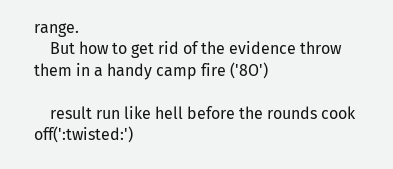range.
    But how to get rid of the evidence throw them in a handy camp fire ('8O')

    result run like hell before the rounds cook off(':twisted:')